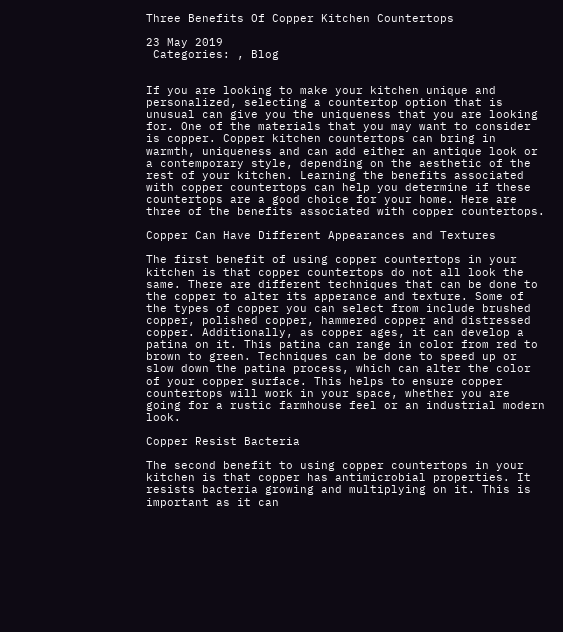Three Benefits Of Copper Kitchen Countertops

23 May 2019
 Categories: , Blog


If you are looking to make your kitchen unique and personalized, selecting a countertop option that is unusual can give you the uniqueness that you are looking for. One of the materials that you may want to consider is copper. Copper kitchen countertops can bring in warmth, uniqueness and can add either an antique look or a contemporary style, depending on the aesthetic of the rest of your kitchen. Learning the benefits associated with copper countertops can help you determine if these countertops are a good choice for your home. Here are three of the benefits associated with copper countertops.

Copper Can Have Different Appearances and Textures

The first benefit of using copper countertops in your kitchen is that copper countertops do not all look the same. There are different techniques that can be done to the copper to alter its apperance and texture. Some of the types of copper you can select from include brushed copper, polished copper, hammered copper and distressed copper. Additionally, as copper ages, it can develop a patina on it. This patina can range in color from red to brown to green. Techniques can be done to speed up or slow down the patina process, which can alter the color of your copper surface. This helps to ensure copper countertops will work in your space, whether you are going for a rustic farmhouse feel or an industrial modern look.

Copper Resist Bacteria

The second benefit to using copper countertops in your kitchen is that copper has antimicrobial properties. It resists bacteria growing and multiplying on it. This is important as it can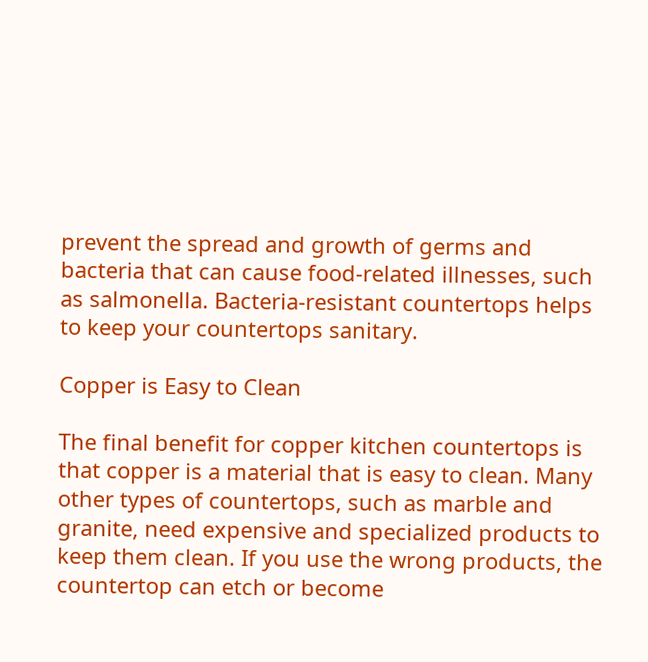prevent the spread and growth of germs and bacteria that can cause food-related illnesses, such as salmonella. Bacteria-resistant countertops helps to keep your countertops sanitary.

Copper is Easy to Clean

The final benefit for copper kitchen countertops is that copper is a material that is easy to clean. Many other types of countertops, such as marble and granite, need expensive and specialized products to keep them clean. If you use the wrong products, the countertop can etch or become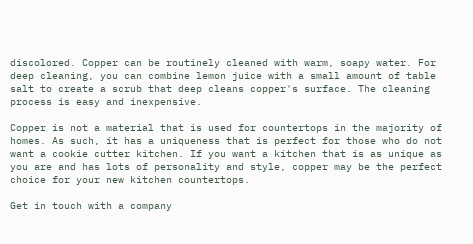discolored. Copper can be routinely cleaned with warm, soapy water. For deep cleaning, you can combine lemon juice with a small amount of table salt to create a scrub that deep cleans copper's surface. The cleaning process is easy and inexpensive.

Copper is not a material that is used for countertops in the majority of homes. As such, it has a uniqueness that is perfect for those who do not want a cookie cutter kitchen. If you want a kitchen that is as unique as you are and has lots of personality and style, copper may be the perfect choice for your new kitchen countertops.

Get in touch with a company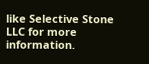like Selective Stone LLC for more information.